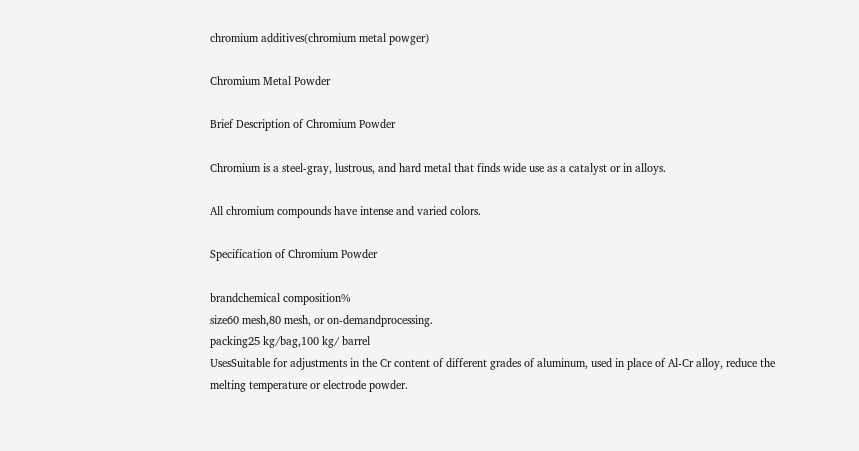chromium additives(chromium metal powger)

Chromium Metal Powder

Brief Description of Chromium Powder

Chromium is a steel-gray, lustrous, and hard metal that finds wide use as a catalyst or in alloys.

All chromium compounds have intense and varied colors.

Specification of Chromium Powder

brandchemical composition%
size60 mesh,80 mesh, or on-demandprocessing.
packing25 kg/bag,100 kg/ barrel
UsesSuitable for adjustments in the Cr content of different grades of aluminum, used in place of Al-Cr alloy, reduce the melting temperature or electrode powder.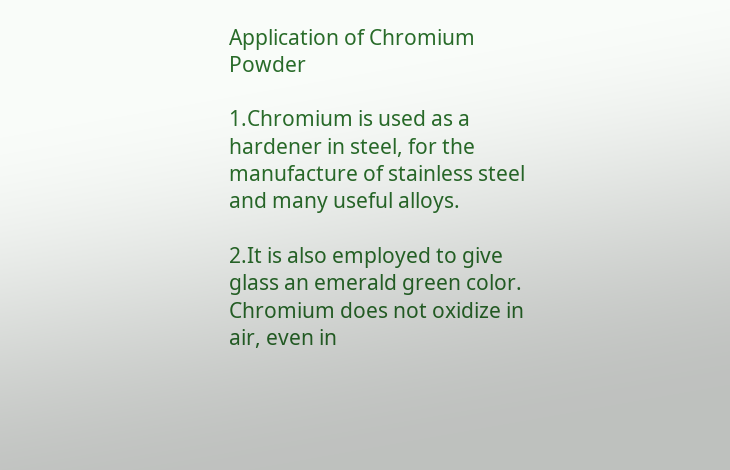Application of Chromium Powder

1.Chromium is used as a hardener in steel, for the manufacture of stainless steel and many useful alloys.

2.It is also employed to give glass an emerald green color. Chromium does not oxidize in air, even in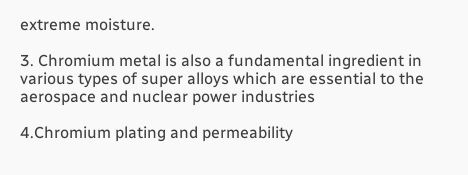extreme moisture.

3. Chromium metal is also a fundamental ingredient in various types of super alloys which are essential to the aerospace and nuclear power industries

4.Chromium plating and permeability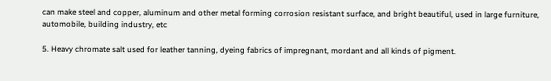can make steel and copper, aluminum and other metal forming corrosion resistant surface, and bright beautiful, used in large furniture, automobile, building industry, etc

5. Heavy chromate salt used for leather tanning, dyeing fabrics of impregnant, mordant and all kinds of pigment.